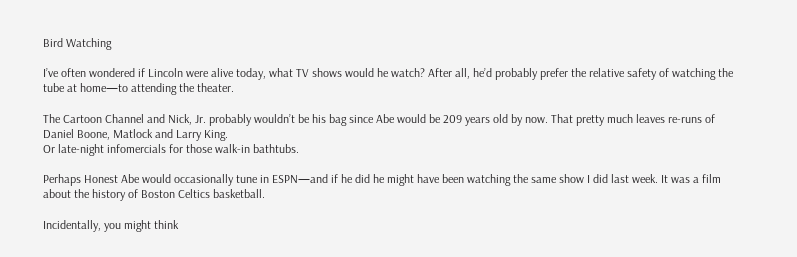Bird Watching

I’ve often wondered if Lincoln were alive today, what TV shows would he watch? After all, he’d probably prefer the relative safety of watching the tube at home—to attending the theater.

The Cartoon Channel and Nick, Jr. probably wouldn’t be his bag since Abe would be 209 years old by now. That pretty much leaves re-runs of Daniel Boone, Matlock and Larry King.
Or late-night infomercials for those walk-in bathtubs.

Perhaps Honest Abe would occasionally tune in ESPN—and if he did he might have been watching the same show I did last week. It was a film about the history of Boston Celtics basketball.

Incidentally, you might think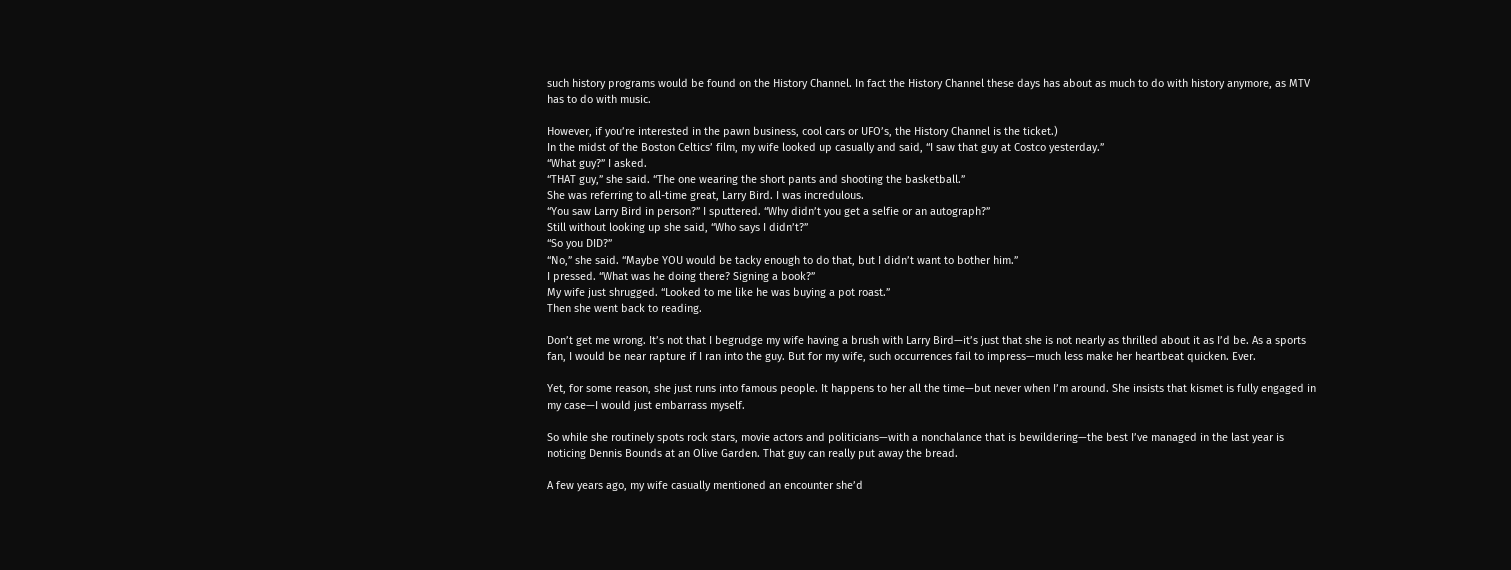such history programs would be found on the History Channel. In fact the History Channel these days has about as much to do with history anymore, as MTV has to do with music.

However, if you’re interested in the pawn business, cool cars or UFO’s, the History Channel is the ticket.)
In the midst of the Boston Celtics’ film, my wife looked up casually and said, “I saw that guy at Costco yesterday.”
“What guy?” I asked.
“THAT guy,” she said. “The one wearing the short pants and shooting the basketball.”
She was referring to all-time great, Larry Bird. I was incredulous.
“You saw Larry Bird in person?” I sputtered. “Why didn’t you get a selfie or an autograph?”
Still without looking up she said, “Who says I didn’t?”
“So you DID?”
“No,” she said. “Maybe YOU would be tacky enough to do that, but I didn’t want to bother him.”
I pressed. “What was he doing there? Signing a book?”
My wife just shrugged. “Looked to me like he was buying a pot roast.”
Then she went back to reading.

Don’t get me wrong. It’s not that I begrudge my wife having a brush with Larry Bird—it’s just that she is not nearly as thrilled about it as I’d be. As a sports fan, I would be near rapture if I ran into the guy. But for my wife, such occurrences fail to impress—much less make her heartbeat quicken. Ever.

Yet, for some reason, she just runs into famous people. It happens to her all the time—but never when I’m around. She insists that kismet is fully engaged in my case—I would just embarrass myself.

So while she routinely spots rock stars, movie actors and politicians—with a nonchalance that is bewildering—the best I’ve managed in the last year is noticing Dennis Bounds at an Olive Garden. That guy can really put away the bread.

A few years ago, my wife casually mentioned an encounter she’d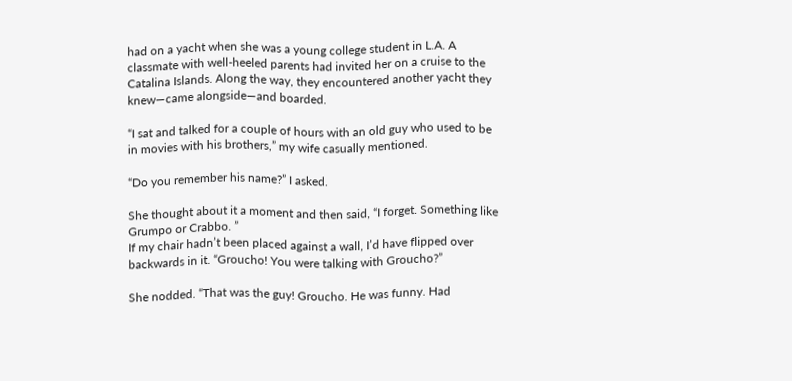had on a yacht when she was a young college student in L.A. A classmate with well-heeled parents had invited her on a cruise to the Catalina Islands. Along the way, they encountered another yacht they knew—came alongside—and boarded.

“I sat and talked for a couple of hours with an old guy who used to be in movies with his brothers,” my wife casually mentioned.

“Do you remember his name?” I asked.

She thought about it a moment and then said, “I forget. Something like Grumpo or Crabbo. ”
If my chair hadn’t been placed against a wall, I’d have flipped over backwards in it. “Groucho! You were talking with Groucho?”

She nodded. “That was the guy! Groucho. He was funny. Had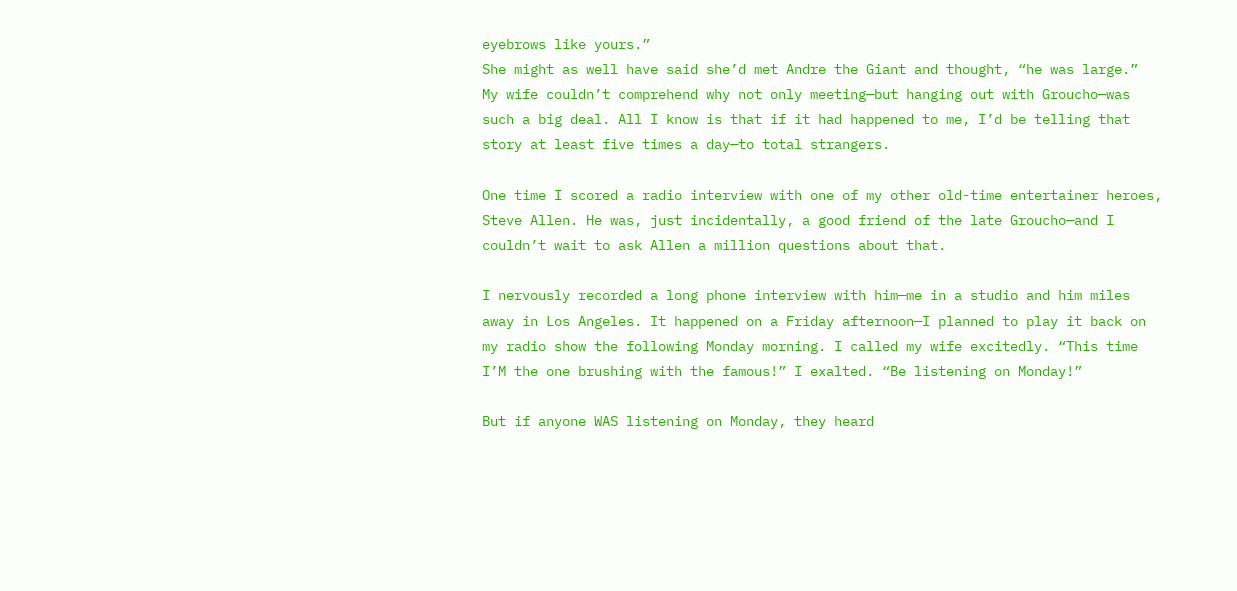eyebrows like yours.”
She might as well have said she’d met Andre the Giant and thought, “he was large.”
My wife couldn’t comprehend why not only meeting—but hanging out with Groucho—was such a big deal. All I know is that if it had happened to me, I’d be telling that story at least five times a day—to total strangers.

One time I scored a radio interview with one of my other old-time entertainer heroes, Steve Allen. He was, just incidentally, a good friend of the late Groucho—and I couldn’t wait to ask Allen a million questions about that.

I nervously recorded a long phone interview with him—me in a studio and him miles away in Los Angeles. It happened on a Friday afternoon—I planned to play it back on my radio show the following Monday morning. I called my wife excitedly. “This time I’M the one brushing with the famous!” I exalted. “Be listening on Monday!”

But if anyone WAS listening on Monday, they heard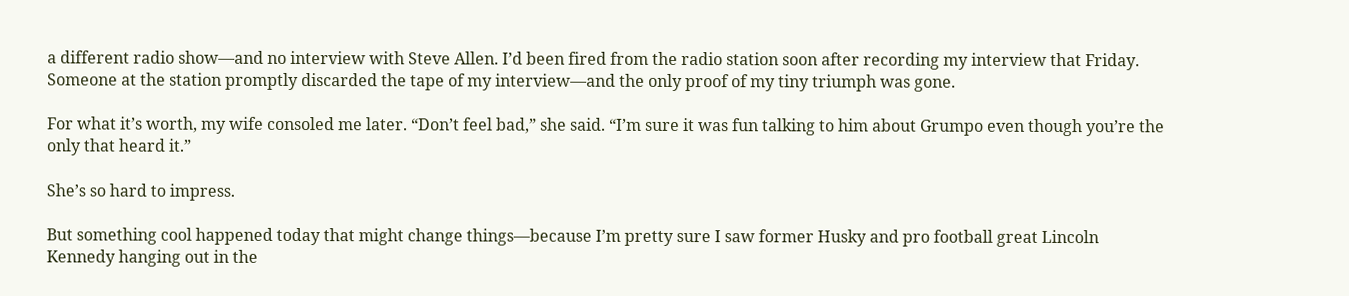a different radio show—and no interview with Steve Allen. I’d been fired from the radio station soon after recording my interview that Friday. Someone at the station promptly discarded the tape of my interview—and the only proof of my tiny triumph was gone.

For what it’s worth, my wife consoled me later. “Don’t feel bad,” she said. “I’m sure it was fun talking to him about Grumpo even though you’re the only that heard it.”

She’s so hard to impress.

But something cool happened today that might change things—because I’m pretty sure I saw former Husky and pro football great Lincoln Kennedy hanging out in the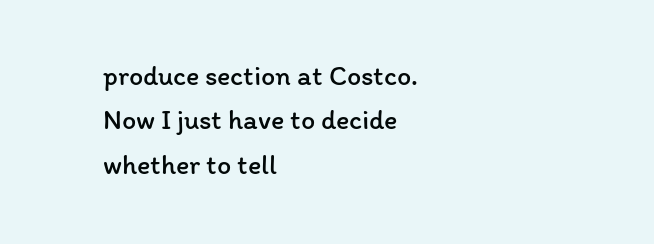produce section at Costco.
Now I just have to decide whether to tell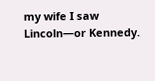my wife I saw Lincoln—or Kennedy.